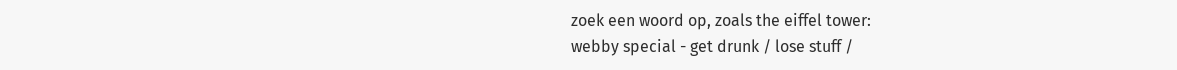zoek een woord op, zoals the eiffel tower:
webby special - get drunk / lose stuff /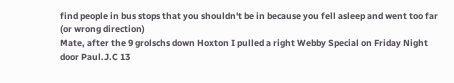find people in bus stops that you shouldn't be in because you fell asleep and went too far (or wrong direction)
Mate, after the 9 grolschs down Hoxton I pulled a right Webby Special on Friday Night
door Paul.J.C 13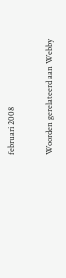februari 2008

Woorden gerelateerd aan Webby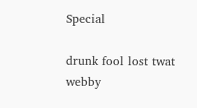Special

drunk fool lost twat webby